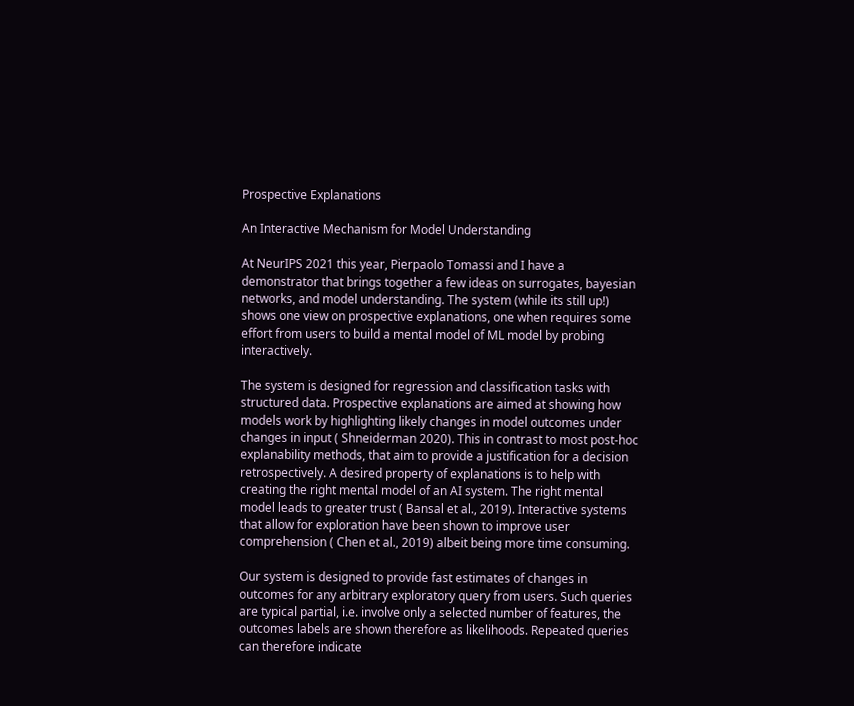Prospective Explanations

An Interactive Mechanism for Model Understanding

At NeurIPS 2021 this year, Pierpaolo Tomassi and I have a demonstrator that brings together a few ideas on surrogates, bayesian networks, and model understanding. The system (while its still up!) shows one view on prospective explanations, one when requires some effort from users to build a mental model of ML model by probing interactively.

The system is designed for regression and classification tasks with structured data. Prospective explanations are aimed at showing how models work by highlighting likely changes in model outcomes under changes in input ( Shneiderman 2020). This in contrast to most post-hoc explanability methods, that aim to provide a justification for a decision retrospectively. A desired property of explanations is to help with creating the right mental model of an AI system. The right mental model leads to greater trust ( Bansal et al., 2019). Interactive systems that allow for exploration have been shown to improve user comprehension ( Chen et al., 2019) albeit being more time consuming.

Our system is designed to provide fast estimates of changes in outcomes for any arbitrary exploratory query from users. Such queries are typical partial, i.e. involve only a selected number of features, the outcomes labels are shown therefore as likelihoods. Repeated queries can therefore indicate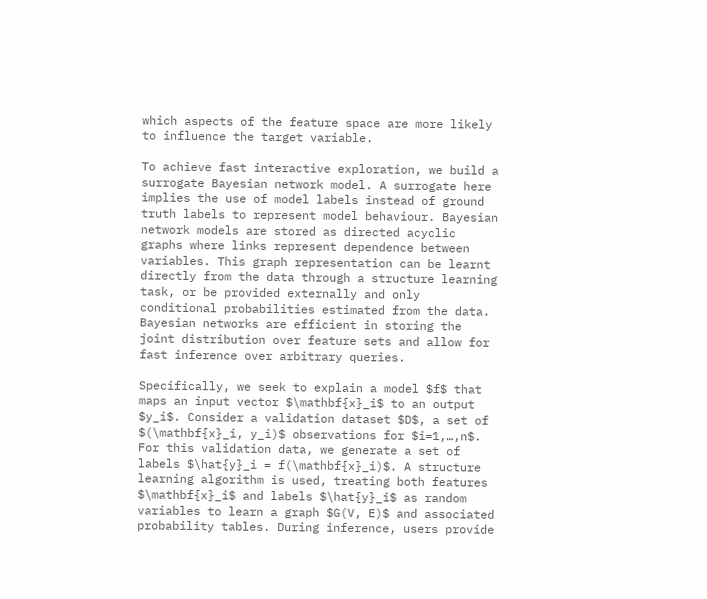which aspects of the feature space are more likely to influence the target variable.

To achieve fast interactive exploration, we build a surrogate Bayesian network model. A surrogate here implies the use of model labels instead of ground truth labels to represent model behaviour. Bayesian network models are stored as directed acyclic graphs where links represent dependence between variables. This graph representation can be learnt directly from the data through a structure learning task, or be provided externally and only conditional probabilities estimated from the data. Bayesian networks are efficient in storing the joint distribution over feature sets and allow for fast inference over arbitrary queries.

Specifically, we seek to explain a model $f$ that maps an input vector $\mathbf{x}_i$ to an output $y_i$. Consider a validation dataset $D$, a set of $(\mathbf{x}_i, y_i)$ observations for $i=1,…,n$. For this validation data, we generate a set of labels $\hat{y}_i = f(\mathbf{x}_i)$. A structure learning algorithm is used, treating both features $\mathbf{x}_i$ and labels $\hat{y}_i$ as random variables to learn a graph $G(V, E)$ and associated probability tables. During inference, users provide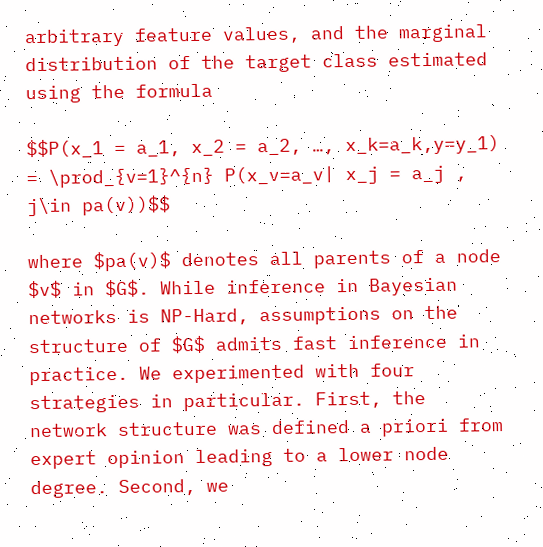arbitrary feature values, and the marginal distribution of the target class estimated using the formula

$$P(x_1 = a_1, x_2 = a_2, …, x_k=a_k,y=y_1) = \prod_{v=1}^{n} P(x_v=a_v| x_j = a_j , j\in pa(v))$$

where $pa(v)$ denotes all parents of a node $v$ in $G$. While inference in Bayesian networks is NP-Hard, assumptions on the structure of $G$ admits fast inference in practice. We experimented with four strategies in particular. First, the network structure was defined a priori from expert opinion leading to a lower node degree. Second, we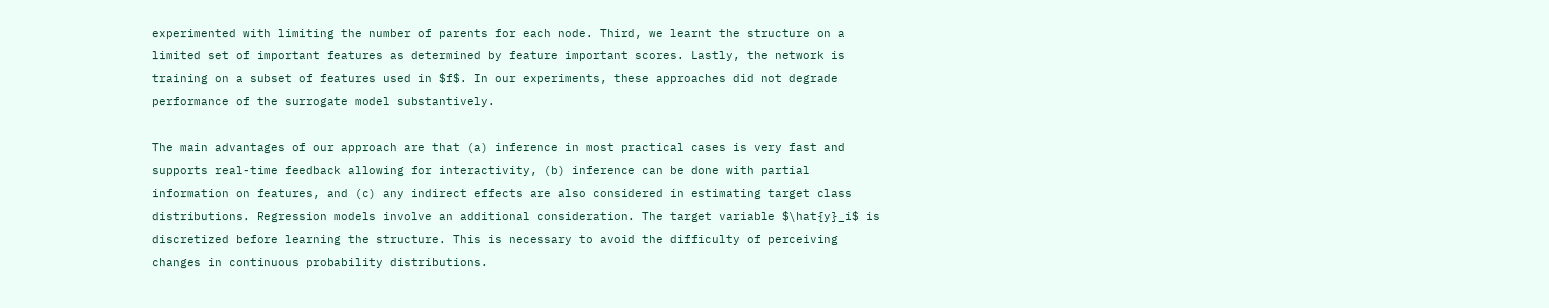experimented with limiting the number of parents for each node. Third, we learnt the structure on a limited set of important features as determined by feature important scores. Lastly, the network is training on a subset of features used in $f$. In our experiments, these approaches did not degrade performance of the surrogate model substantively.

The main advantages of our approach are that (a) inference in most practical cases is very fast and supports real-time feedback allowing for interactivity, (b) inference can be done with partial information on features, and (c) any indirect effects are also considered in estimating target class distributions. Regression models involve an additional consideration. The target variable $\hat{y}_i$ is discretized before learning the structure. This is necessary to avoid the difficulty of perceiving changes in continuous probability distributions.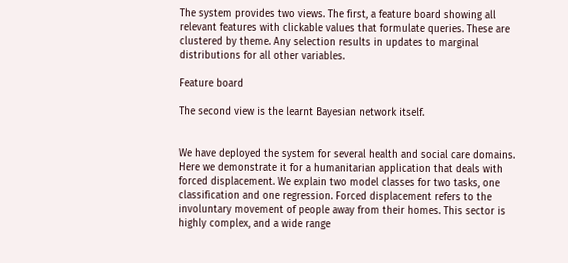The system provides two views. The first, a feature board showing all relevant features with clickable values that formulate queries. These are clustered by theme. Any selection results in updates to marginal distributions for all other variables.

Feature board

The second view is the learnt Bayesian network itself.


We have deployed the system for several health and social care domains. Here we demonstrate it for a humanitarian application that deals with forced displacement. We explain two model classes for two tasks, one classification and one regression. Forced displacement refers to the involuntary movement of people away from their homes. This sector is highly complex, and a wide range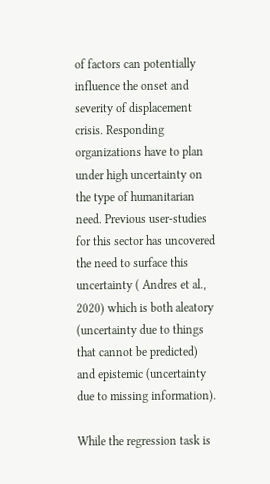of factors can potentially influence the onset and severity of displacement crisis. Responding organizations have to plan under high uncertainty on the type of humanitarian need. Previous user-studies for this sector has uncovered the need to surface this uncertainty ( Andres et al., 2020) which is both aleatory (uncertainty due to things that cannot be predicted) and epistemic (uncertainty due to missing information).

While the regression task is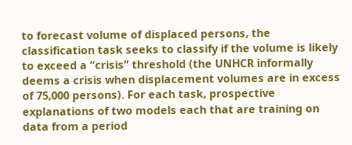to forecast volume of displaced persons, the classification task seeks to classify if the volume is likely to exceed a “crisis” threshold (the UNHCR informally deems a crisis when displacement volumes are in excess of 75,000 persons). For each task, prospective explanations of two models each that are training on data from a period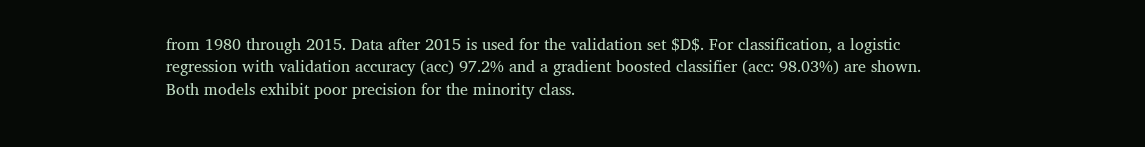from 1980 through 2015. Data after 2015 is used for the validation set $D$. For classification, a logistic regression with validation accuracy (acc) 97.2% and a gradient boosted classifier (acc: 98.03%) are shown. Both models exhibit poor precision for the minority class.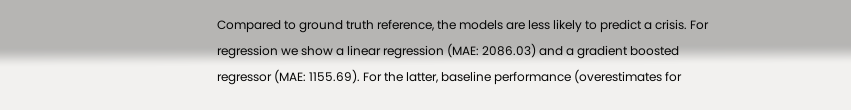Compared to ground truth reference, the models are less likely to predict a crisis. For regression we show a linear regression (MAE: 2086.03) and a gradient boosted regressor (MAE: 1155.69). For the latter, baseline performance (overestimates for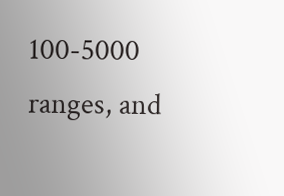100-5000 ranges, and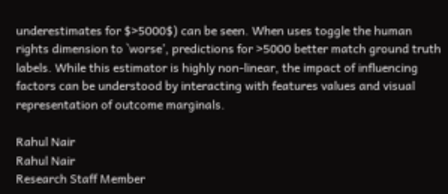underestimates for $>5000$) can be seen. When uses toggle the human rights dimension to `worse’, predictions for >5000 better match ground truth labels. While this estimator is highly non-linear, the impact of influencing factors can be understood by interacting with features values and visual representation of outcome marginals.

Rahul Nair
Rahul Nair
Research Staff Member